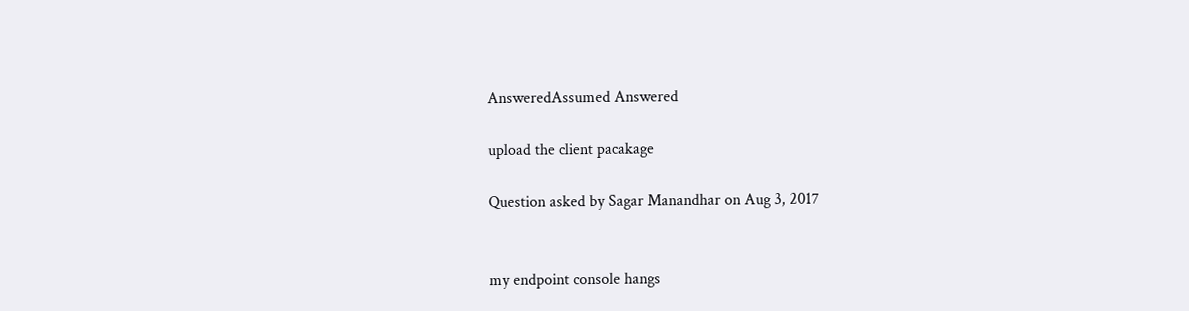AnsweredAssumed Answered

upload the client pacakage

Question asked by Sagar Manandhar on Aug 3, 2017


my endpoint console hangs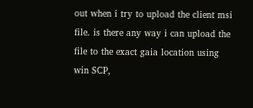out when i try to upload the client msi file. is there any way i can upload the file to the exact gaia location using win SCP,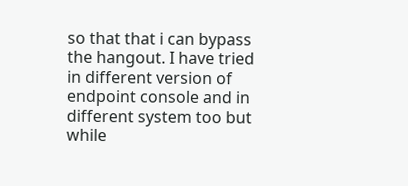so that that i can bypass the hangout. I have tried in different version of endpoint console and in different system too but while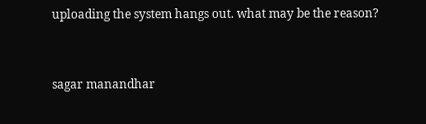uploading the system hangs out. what may be the reason?


sagar manandhar